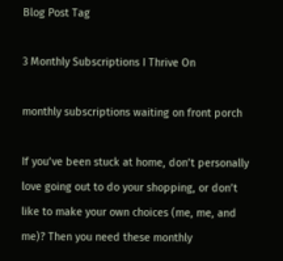Blog Post Tag

3 Monthly Subscriptions I Thrive On

monthly subscriptions waiting on front porch

If you’ve been stuck at home, don’t personally love going out to do your shopping, or don’t like to make your own choices (me, me, and me)? Then you need these monthly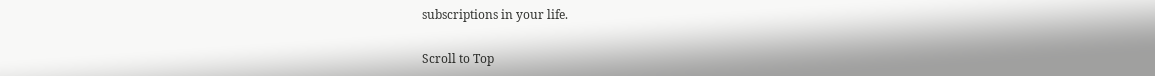subscriptions in your life.

Scroll to Top